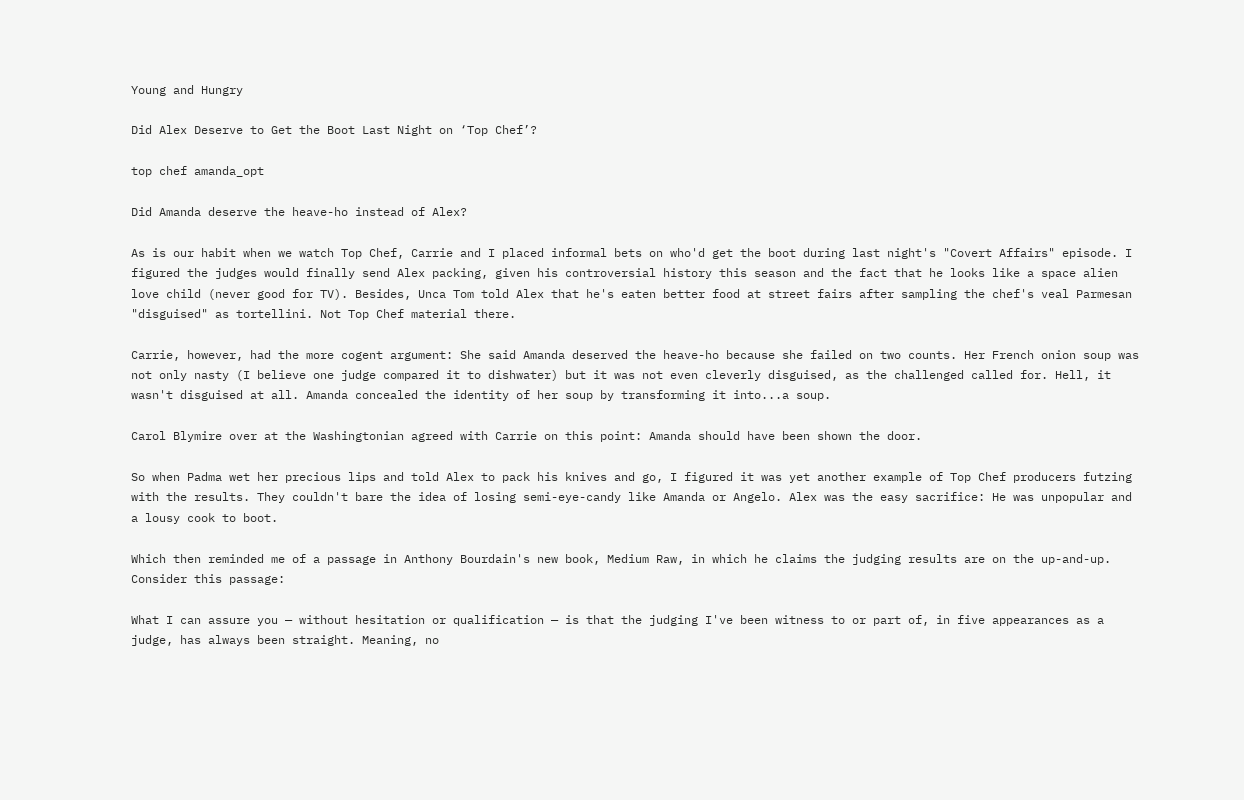Young and Hungry

Did Alex Deserve to Get the Boot Last Night on ‘Top Chef’?

top chef amanda_opt

Did Amanda deserve the heave-ho instead of Alex?

As is our habit when we watch Top Chef, Carrie and I placed informal bets on who'd get the boot during last night's "Covert Affairs" episode. I figured the judges would finally send Alex packing, given his controversial history this season and the fact that he looks like a space alien love child (never good for TV). Besides, Unca Tom told Alex that he's eaten better food at street fairs after sampling the chef's veal Parmesan "disguised" as tortellini. Not Top Chef material there.

Carrie, however, had the more cogent argument: She said Amanda deserved the heave-ho because she failed on two counts. Her French onion soup was not only nasty (I believe one judge compared it to dishwater) but it was not even cleverly disguised, as the challenged called for. Hell, it wasn't disguised at all. Amanda concealed the identity of her soup by transforming it into...a soup.

Carol Blymire over at the Washingtonian agreed with Carrie on this point: Amanda should have been shown the door.

So when Padma wet her precious lips and told Alex to pack his knives and go, I figured it was yet another example of Top Chef producers futzing with the results. They couldn't bare the idea of losing semi-eye-candy like Amanda or Angelo. Alex was the easy sacrifice: He was unpopular and a lousy cook to boot.

Which then reminded me of a passage in Anthony Bourdain's new book, Medium Raw, in which he claims the judging results are on the up-and-up. Consider this passage:

What I can assure you — without hesitation or qualification — is that the judging I've been witness to or part of, in five appearances as a judge, has always been straight. Meaning, no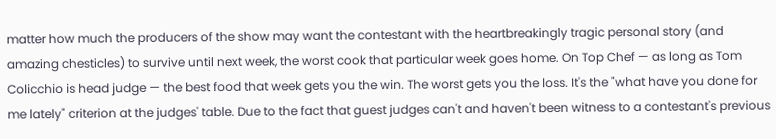matter how much the producers of the show may want the contestant with the heartbreakingly tragic personal story (and amazing chesticles) to survive until next week, the worst cook that particular week goes home. On Top Chef — as long as Tom Colicchio is head judge — the best food that week gets you the win. The worst gets you the loss. It's the "what have you done for me lately" criterion at the judges' table. Due to the fact that guest judges can't and haven't been witness to a contestant's previous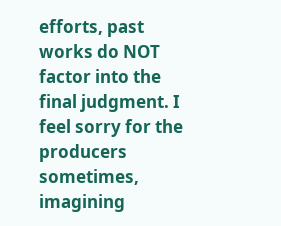efforts, past works do NOT factor into the final judgment. I feel sorry for the producers sometimes, imagining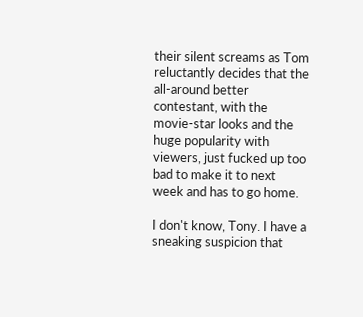their silent screams as Tom reluctantly decides that the all-around better contestant, with the movie-star looks and the huge popularity with viewers, just fucked up too bad to make it to next week and has to go home.

I don't know, Tony. I have a sneaking suspicion that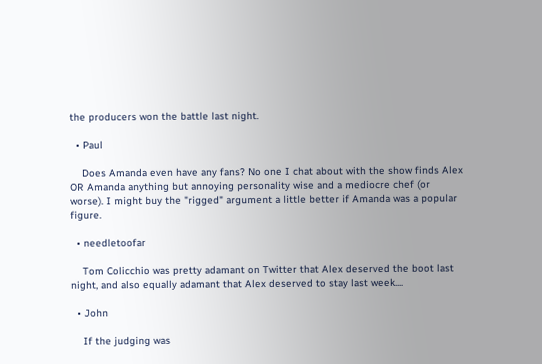the producers won the battle last night.

  • Paul

    Does Amanda even have any fans? No one I chat about with the show finds Alex OR Amanda anything but annoying personality wise and a mediocre chef (or worse). I might buy the "rigged" argument a little better if Amanda was a popular figure.

  • needletoofar

    Tom Colicchio was pretty adamant on Twitter that Alex deserved the boot last night, and also equally adamant that Alex deserved to stay last week....

  • John

    If the judging was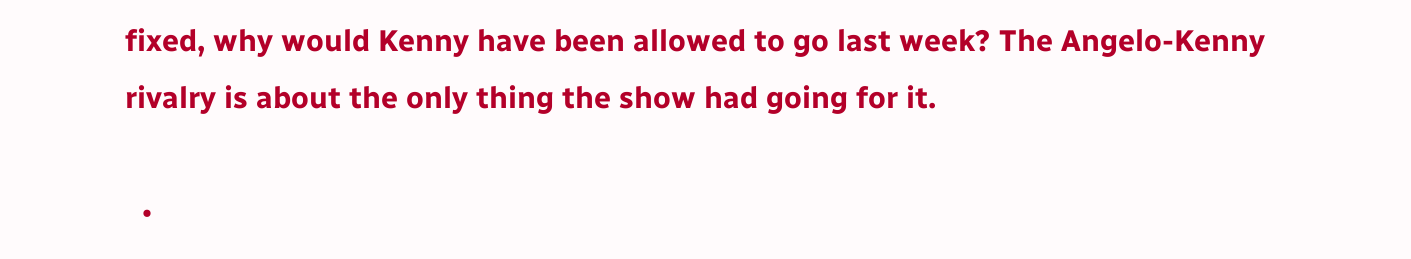fixed, why would Kenny have been allowed to go last week? The Angelo-Kenny rivalry is about the only thing the show had going for it.

  •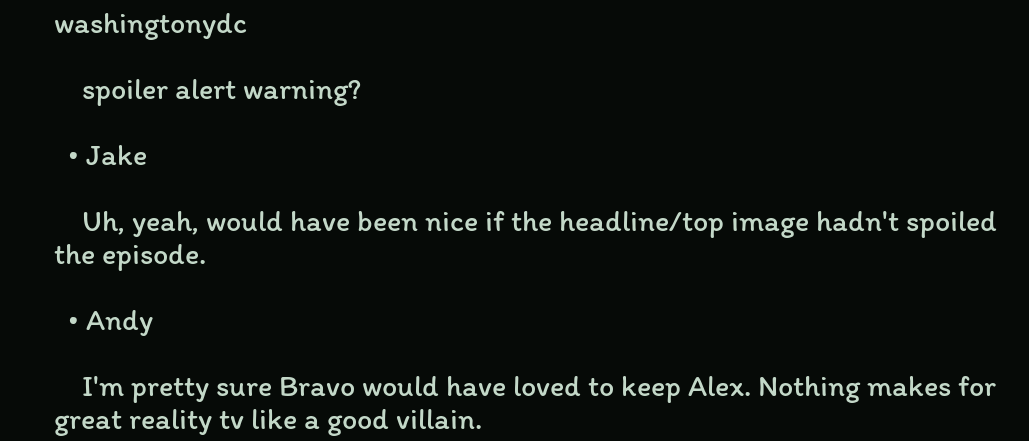washingtonydc

    spoiler alert warning?

  • Jake

    Uh, yeah, would have been nice if the headline/top image hadn't spoiled the episode.

  • Andy

    I'm pretty sure Bravo would have loved to keep Alex. Nothing makes for great reality tv like a good villain.